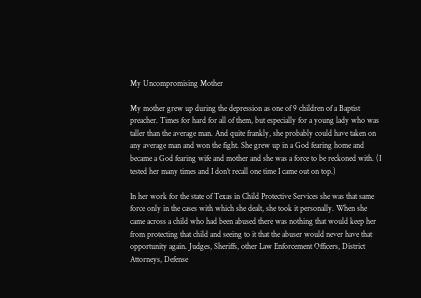My Uncompromising Mother

My mother grew up during the depression as one of 9 children of a Baptist preacher. Times for hard for all of them, but especially for a young lady who was taller than the average man. And quite frankly, she probably could have taken on any average man and won the fight. She grew up in a God fearing home and became a God fearing wife and mother and she was a force to be reckoned with. (I tested her many times and I don’t recall one time I came out on top.)

In her work for the state of Texas in Child Protective Services she was that same force only in the cases with which she dealt, she took it personally. When she came across a child who had been abused there was nothing that would keep her from protecting that child and seeing to it that the abuser would never have that opportunity again. Judges, Sheriffs, other Law Enforcement Officers, District Attorneys, Defense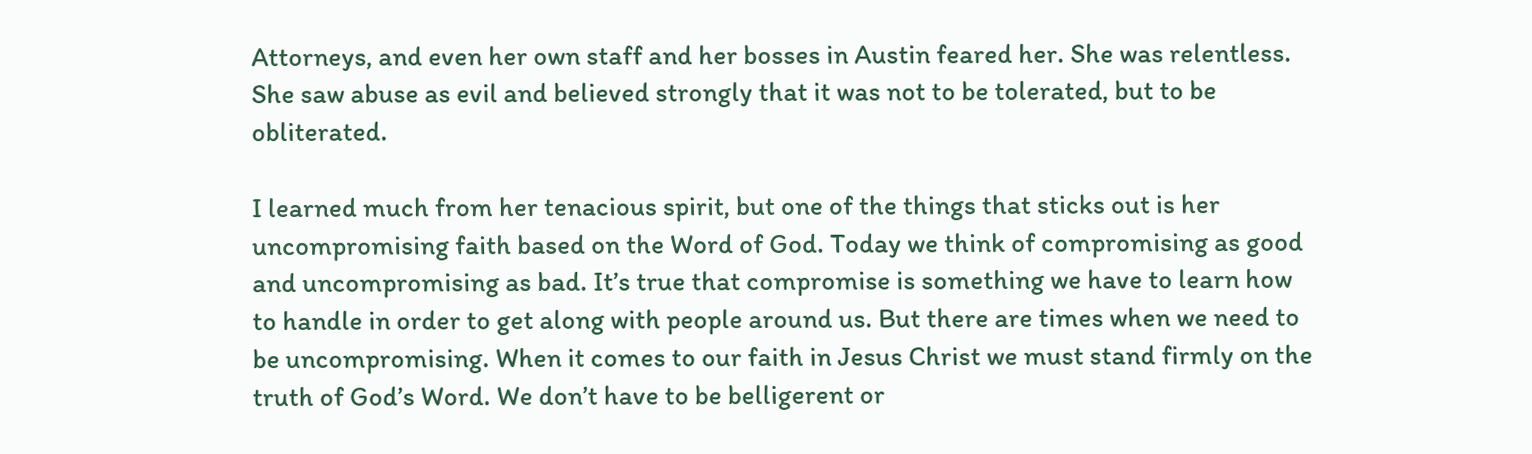Attorneys, and even her own staff and her bosses in Austin feared her. She was relentless. She saw abuse as evil and believed strongly that it was not to be tolerated, but to be obliterated.

I learned much from her tenacious spirit, but one of the things that sticks out is her uncompromising faith based on the Word of God. Today we think of compromising as good and uncompromising as bad. It’s true that compromise is something we have to learn how to handle in order to get along with people around us. But there are times when we need to be uncompromising. When it comes to our faith in Jesus Christ we must stand firmly on the truth of God’s Word. We don’t have to be belligerent or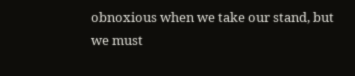obnoxious when we take our stand, but we must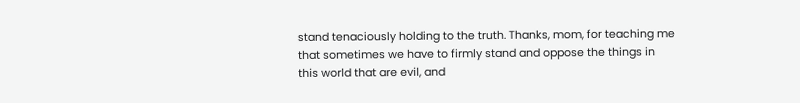stand tenaciously holding to the truth. Thanks, mom, for teaching me that sometimes we have to firmly stand and oppose the things in this world that are evil, and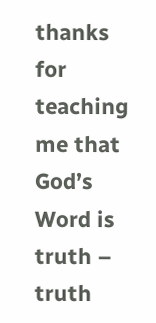thanks for teaching me that God’s Word is truth – truth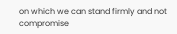on which we can stand firmly and not compromise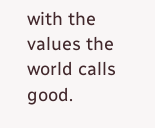with the values the world calls good.